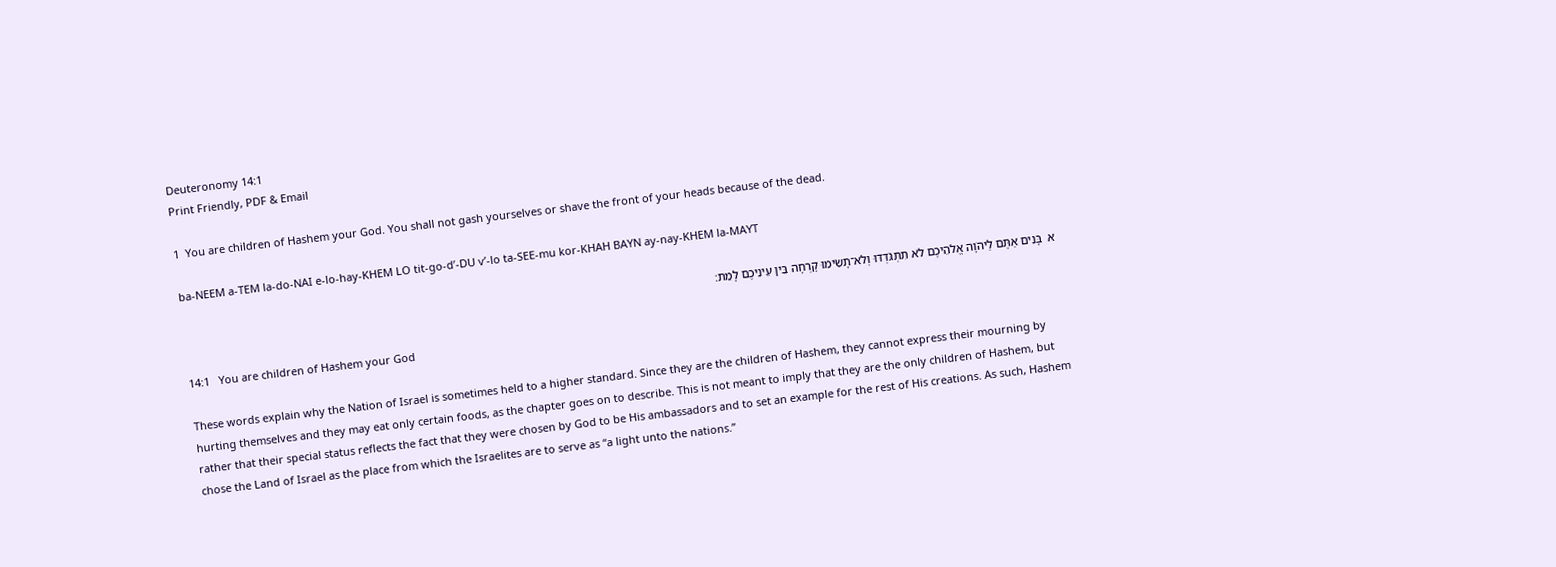Deuteronomy 14:1
Print Friendly, PDF & Email

1  You are children of Hashem your God. You shall not gash yourselves or shave the front of your heads because of the dead.

ba-NEEM a-TEM la-do-NAI e-lo-hay-KHEM LO tit-go-d’-DU v’-lo ta-SEE-mu kor-KHAH BAYN ay-nay-KHEM la-MAYT

א  בָּנִים אַתֶּם לַיהֹוָה אֱלֹהֵיכֶם לֹא תִתְגֹּדְדוּ וְלֹא־תָשִׂימוּ קָרְחָה בֵּין עֵינֵיכֶם לָמֵת׃

14:1   You are children of Hashem your God

These words explain why the Nation of Israel is sometimes held to a higher standard. Since they are the children of Hashem, they cannot express their mourning by hurting themselves and they may eat only certain foods, as the chapter goes on to describe. This is not meant to imply that they are the only children of Hashem, but rather that their special status reflects the fact that they were chosen by God to be His ambassadors and to set an example for the rest of His creations. As such, Hashem chose the Land of Israel as the place from which the Israelites are to serve as “a light unto the nations.”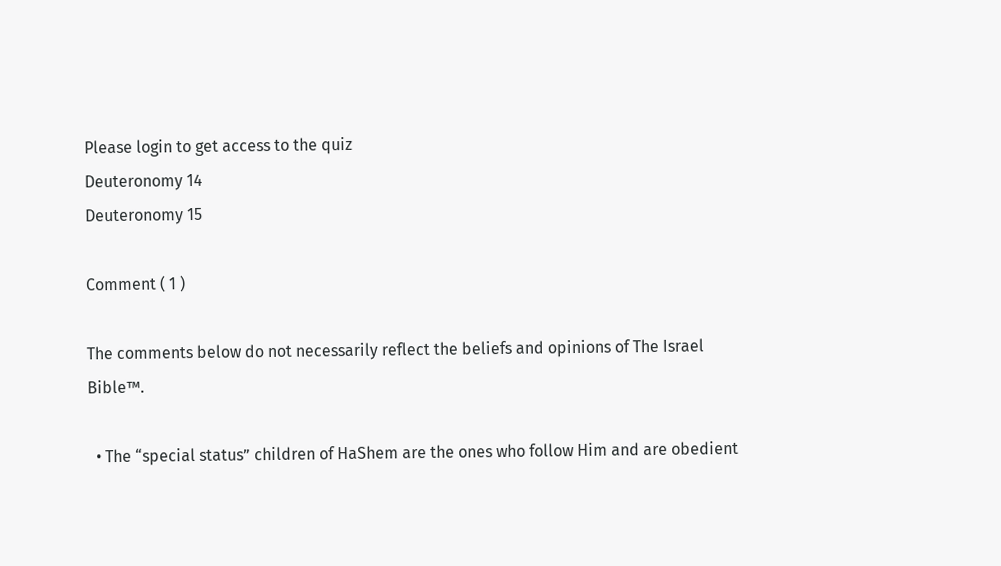Please login to get access to the quiz
Deuteronomy 14
Deuteronomy 15

Comment ( 1 )

The comments below do not necessarily reflect the beliefs and opinions of The Israel Bible™.

  • The “special status” children of HaShem are the ones who follow Him and are obedient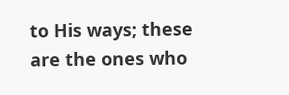to His ways; these are the ones who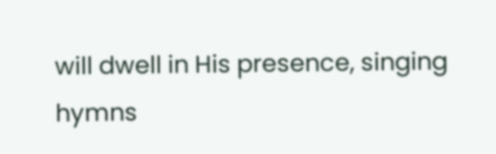will dwell in His presence, singing hymns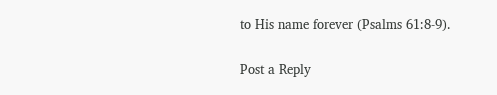to His name forever (Psalms 61:8-9).

Post a Reply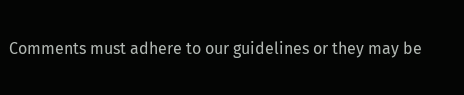Comments must adhere to our guidelines or they may be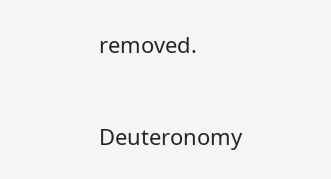removed.


Deuteronomy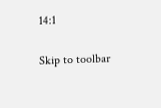14:1

Skip to toolbar